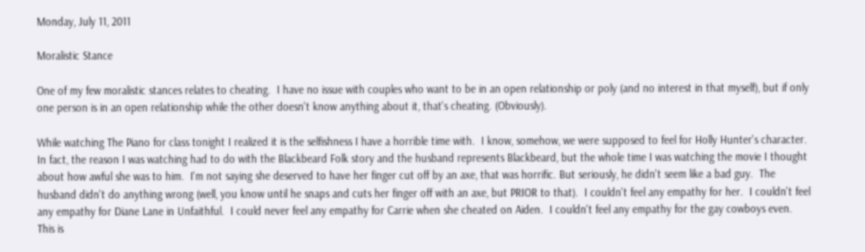Monday, July 11, 2011

Moralistic Stance

One of my few moralistic stances relates to cheating.  I have no issue with couples who want to be in an open relationship or poly (and no interest in that myself), but if only one person is in an open relationship while the other doesn't know anything about it, that's cheating. (Obviously).

While watching The Piano for class tonight I realized it is the selfishness I have a horrible time with.  I know, somehow, we were supposed to feel for Holly Hunter's character.  In fact, the reason I was watching had to do with the Blackbeard Folk story and the husband represents Blackbeard, but the whole time I was watching the movie I thought about how awful she was to him.  I'm not saying she deserved to have her finger cut off by an axe, that was horrific. But seriously, he didn't seem like a bad guy.  The husband didn't do anything wrong (well, you know until he snaps and cuts her finger off with an axe, but PRIOR to that).  I couldn't feel any empathy for her.  I couldn't feel any empathy for Diane Lane in Unfaithful.  I could never feel any empathy for Carrie when she cheated on Aiden.  I couldn't feel any empathy for the gay cowboys even.    This is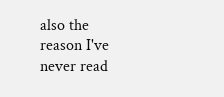also the reason I've never read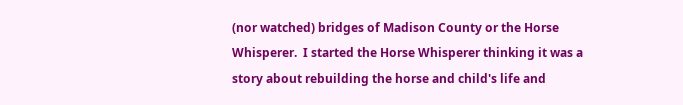(nor watched) bridges of Madison County or the Horse Whisperer.  I started the Horse Whisperer thinking it was a story about rebuilding the horse and child's life and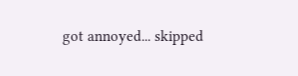got annoyed... skipped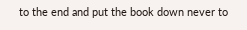to the end and put the book down never to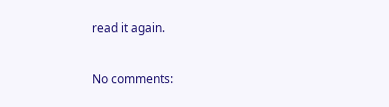read it again.

No comments: